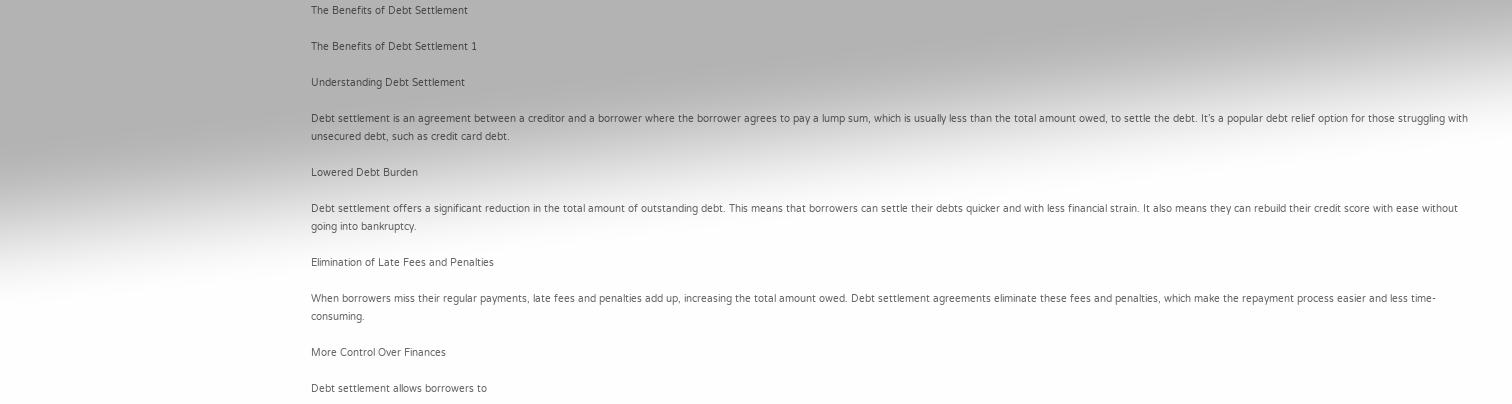The Benefits of Debt Settlement

The Benefits of Debt Settlement 1

Understanding Debt Settlement

Debt settlement is an agreement between a creditor and a borrower where the borrower agrees to pay a lump sum, which is usually less than the total amount owed, to settle the debt. It’s a popular debt relief option for those struggling with unsecured debt, such as credit card debt.

Lowered Debt Burden

Debt settlement offers a significant reduction in the total amount of outstanding debt. This means that borrowers can settle their debts quicker and with less financial strain. It also means they can rebuild their credit score with ease without going into bankruptcy.

Elimination of Late Fees and Penalties

When borrowers miss their regular payments, late fees and penalties add up, increasing the total amount owed. Debt settlement agreements eliminate these fees and penalties, which make the repayment process easier and less time-consuming.

More Control Over Finances

Debt settlement allows borrowers to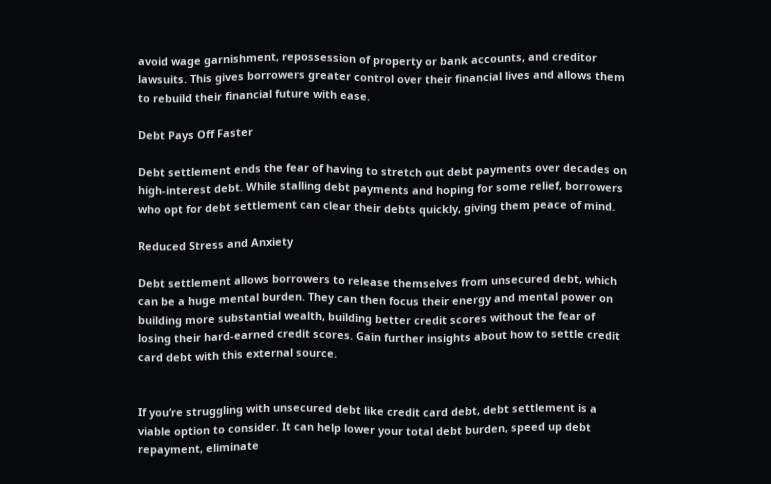avoid wage garnishment, repossession of property or bank accounts, and creditor lawsuits. This gives borrowers greater control over their financial lives and allows them to rebuild their financial future with ease.

Debt Pays Off Faster

Debt settlement ends the fear of having to stretch out debt payments over decades on high-interest debt. While stalling debt payments and hoping for some relief, borrowers who opt for debt settlement can clear their debts quickly, giving them peace of mind.

Reduced Stress and Anxiety

Debt settlement allows borrowers to release themselves from unsecured debt, which can be a huge mental burden. They can then focus their energy and mental power on building more substantial wealth, building better credit scores without the fear of losing their hard-earned credit scores. Gain further insights about how to settle credit card debt with this external source.


If you’re struggling with unsecured debt like credit card debt, debt settlement is a viable option to consider. It can help lower your total debt burden, speed up debt repayment, eliminate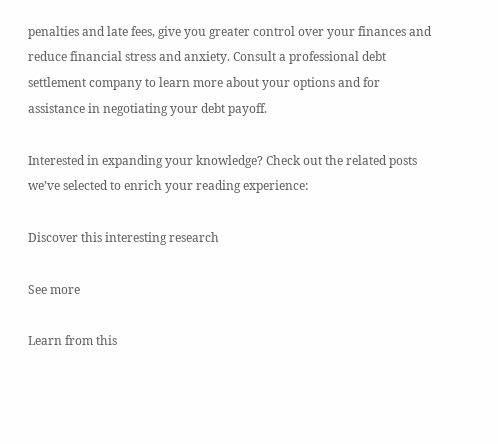penalties and late fees, give you greater control over your finances and reduce financial stress and anxiety. Consult a professional debt settlement company to learn more about your options and for assistance in negotiating your debt payoff.

Interested in expanding your knowledge? Check out the related posts we’ve selected to enrich your reading experience:

Discover this interesting research

See more

Learn from this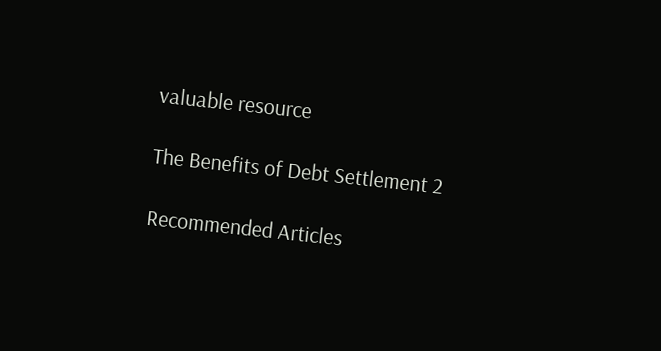valuable resource

The Benefits of Debt Settlement 2

Recommended Articles